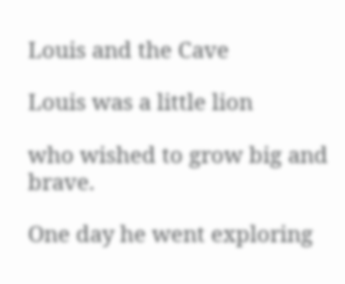Louis and the Cave

Louis was a little lion

who wished to grow big and brave.

One day he went exploring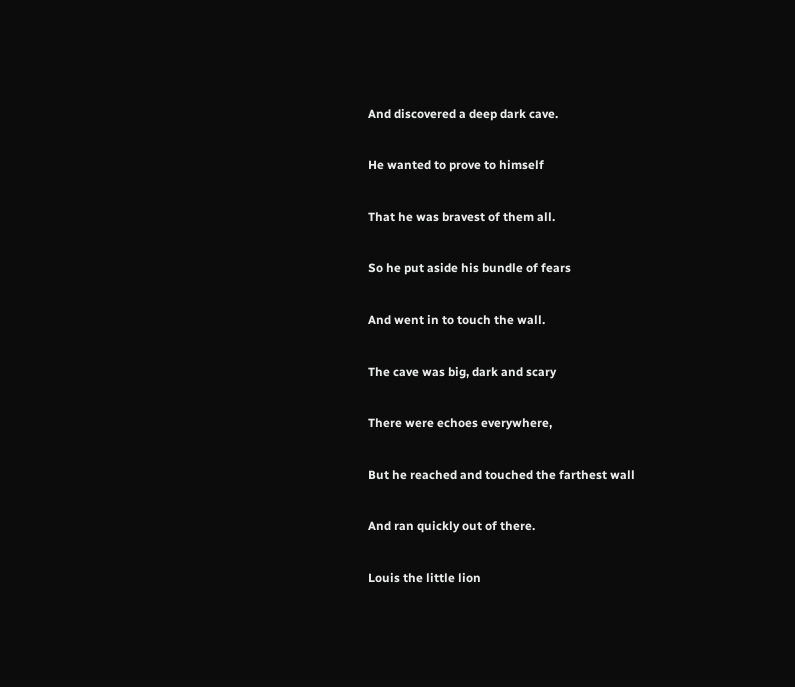And discovered a deep dark cave.

He wanted to prove to himself

That he was bravest of them all.

So he put aside his bundle of fears

And went in to touch the wall.

The cave was big, dark and scary

There were echoes everywhere,

But he reached and touched the farthest wall

And ran quickly out of there.

Louis the little lion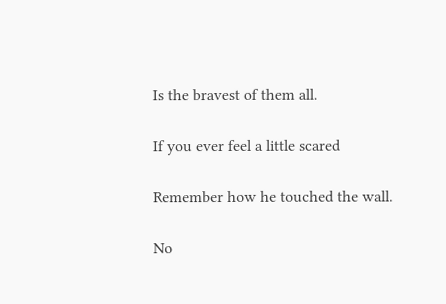Is the bravest of them all.

If you ever feel a little scared

Remember how he touched the wall.

No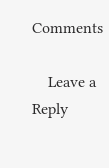Comments

    Leave a Reply